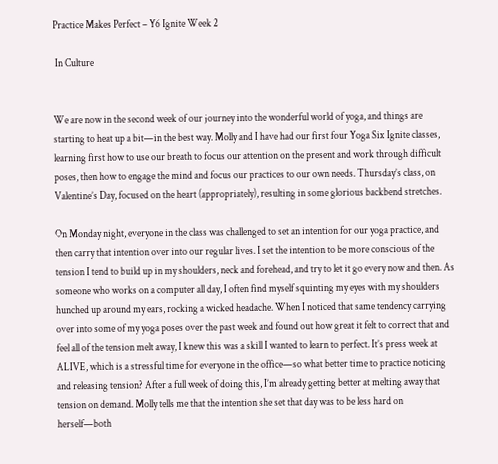Practice Makes Perfect – Y6 Ignite Week 2

 In Culture


We are now in the second week of our journey into the wonderful world of yoga, and things are starting to heat up a bit—in the best way. Molly and I have had our first four Yoga Six Ignite classes, learning first how to use our breath to focus our attention on the present and work through difficult poses, then how to engage the mind and focus our practices to our own needs. Thursday’s class, on Valentine’s Day, focused on the heart (appropriately), resulting in some glorious backbend stretches.

On Monday night, everyone in the class was challenged to set an intention for our yoga practice, and then carry that intention over into our regular lives. I set the intention to be more conscious of the tension I tend to build up in my shoulders, neck and forehead, and try to let it go every now and then. As someone who works on a computer all day, I often find myself squinting my eyes with my shoulders hunched up around my ears, rocking a wicked headache. When I noticed that same tendency carrying over into some of my yoga poses over the past week and found out how great it felt to correct that and feel all of the tension melt away, I knew this was a skill I wanted to learn to perfect. It’s press week at ALIVE, which is a stressful time for everyone in the office—so what better time to practice noticing and releasing tension? After a full week of doing this, I’m already getting better at melting away that tension on demand. Molly tells me that the intention she set that day was to be less hard on herself—both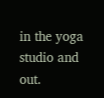in the yoga studio and out.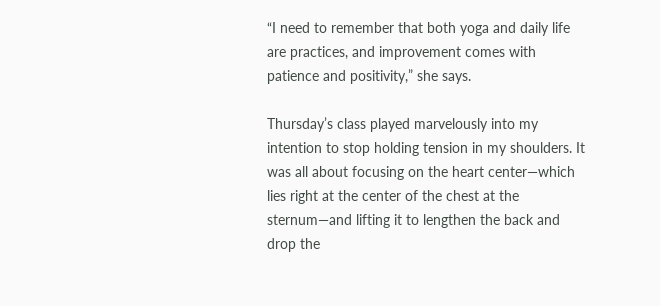“I need to remember that both yoga and daily life are practices, and improvement comes with patience and positivity,” she says.

Thursday’s class played marvelously into my intention to stop holding tension in my shoulders. It was all about focusing on the heart center—which lies right at the center of the chest at the sternum—and lifting it to lengthen the back and drop the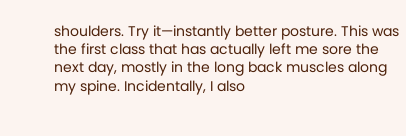shoulders. Try it—instantly better posture. This was the first class that has actually left me sore the next day, mostly in the long back muscles along my spine. Incidentally, I also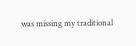was missing my traditional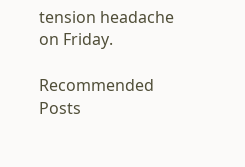tension headache on Friday.

Recommended Posts